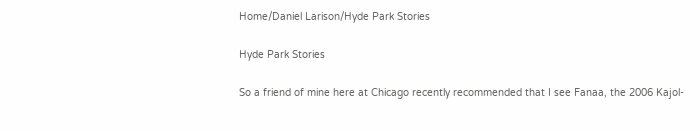Home/Daniel Larison/Hyde Park Stories

Hyde Park Stories

So a friend of mine here at Chicago recently recommended that I see Fanaa, the 2006 Kajol-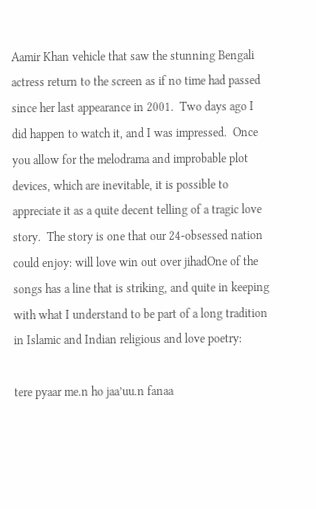Aamir Khan vehicle that saw the stunning Bengali actress return to the screen as if no time had passed since her last appearance in 2001.  Two days ago I did happen to watch it, and I was impressed.  Once you allow for the melodrama and improbable plot devices, which are inevitable, it is possible to appreciate it as a quite decent telling of a tragic love story.  The story is one that our 24-obsessed nation could enjoy: will love win out over jihadOne of the songs has a line that is striking, and quite in keeping with what I understand to be part of a long tradition in Islamic and Indian religious and love poetry:

tere pyaar me.n ho jaa’uu.n fanaa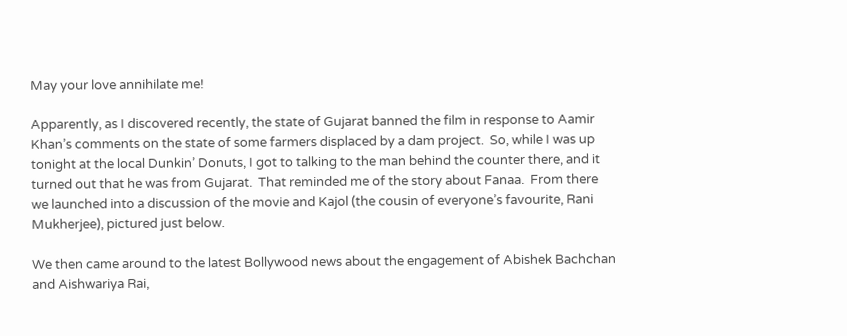May your love annihilate me!

Apparently, as I discovered recently, the state of Gujarat banned the film in response to Aamir Khan’s comments on the state of some farmers displaced by a dam project.  So, while I was up tonight at the local Dunkin’ Donuts, I got to talking to the man behind the counter there, and it turned out that he was from Gujarat.  That reminded me of the story about Fanaa.  From there we launched into a discussion of the movie and Kajol (the cousin of everyone’s favourite, Rani Mukherjee), pictured just below.

We then came around to the latest Bollywood news about the engagement of Abishek Bachchan and Aishwariya Rai,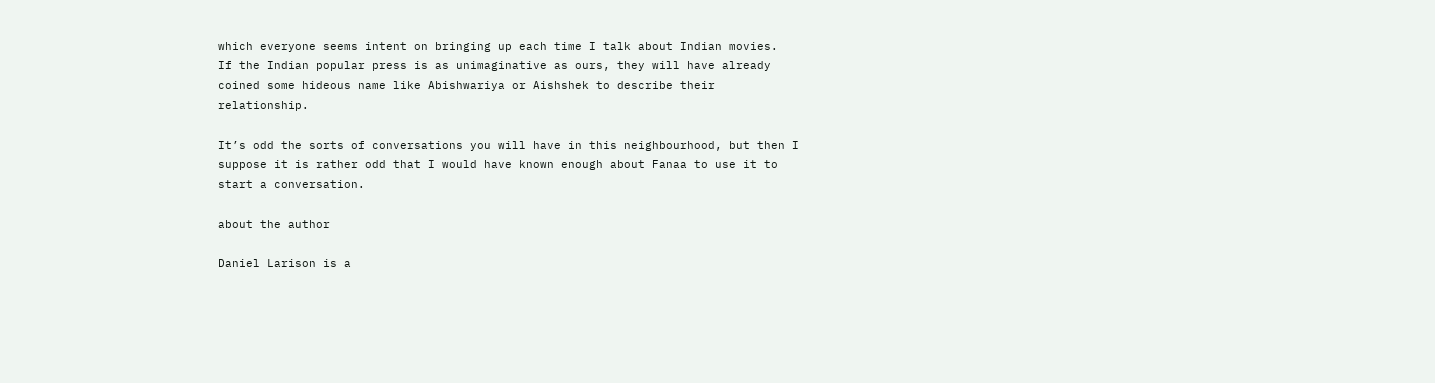which everyone seems intent on bringing up each time I talk about Indian movies.  If the Indian popular press is as unimaginative as ours, they will have already coined some hideous name like Abishwariya or Aishshek to describe their relationship.

It’s odd the sorts of conversations you will have in this neighbourhood, but then I suppose it is rather odd that I would have known enough about Fanaa to use it to start a conversation.

about the author

Daniel Larison is a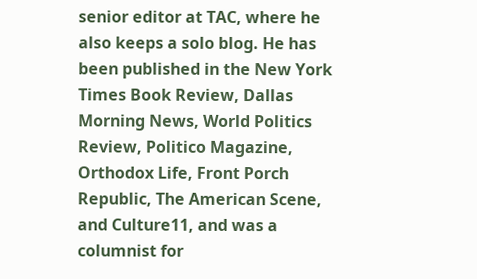senior editor at TAC, where he also keeps a solo blog. He has been published in the New York Times Book Review, Dallas Morning News, World Politics Review, Politico Magazine, Orthodox Life, Front Porch Republic, The American Scene, and Culture11, and was a columnist for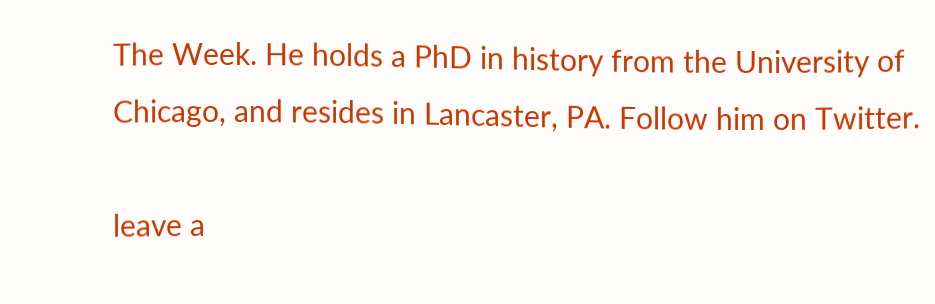The Week. He holds a PhD in history from the University of Chicago, and resides in Lancaster, PA. Follow him on Twitter.

leave a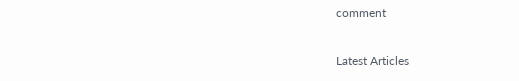comment

Latest Articles